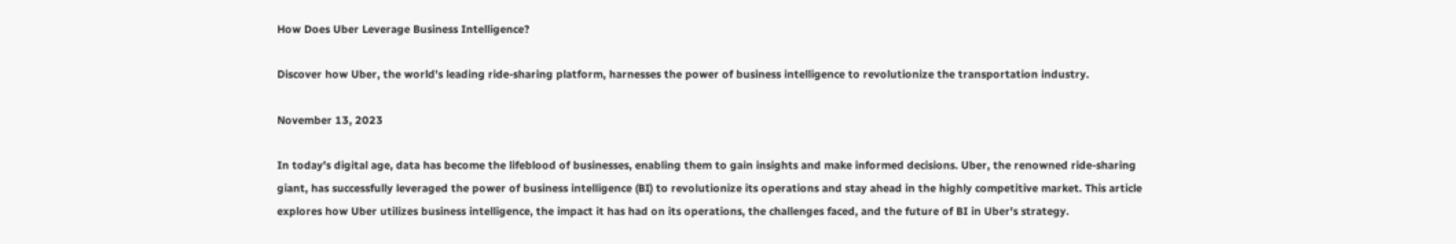How Does Uber Leverage Business Intelligence?

Discover how Uber, the world's leading ride-sharing platform, harnesses the power of business intelligence to revolutionize the transportation industry.

November 13, 2023

In today's digital age, data has become the lifeblood of businesses, enabling them to gain insights and make informed decisions. Uber, the renowned ride-sharing giant, has successfully leveraged the power of business intelligence (BI) to revolutionize its operations and stay ahead in the highly competitive market. This article explores how Uber utilizes business intelligence, the impact it has had on its operations, the challenges faced, and the future of BI in Uber's strategy.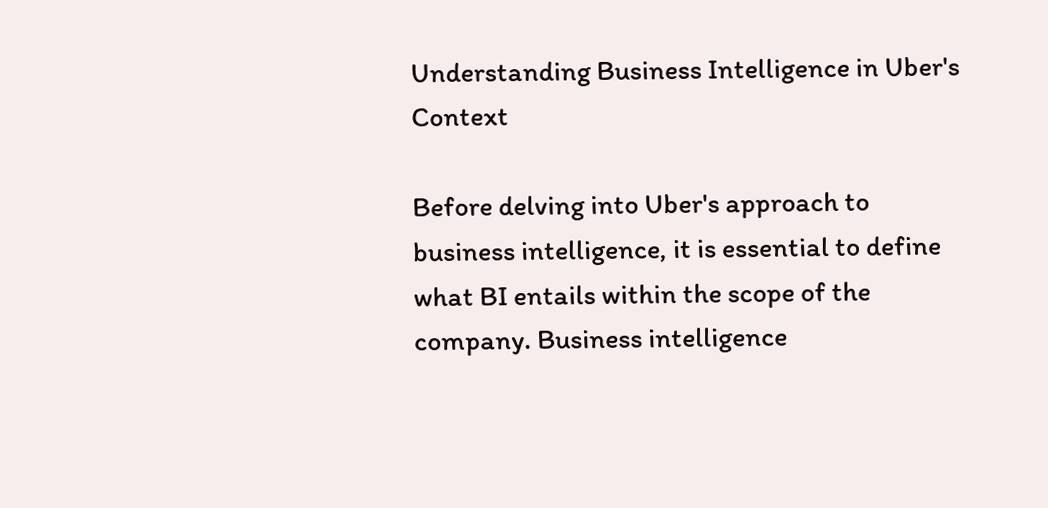Understanding Business Intelligence in Uber's Context

Before delving into Uber's approach to business intelligence, it is essential to define what BI entails within the scope of the company. Business intelligence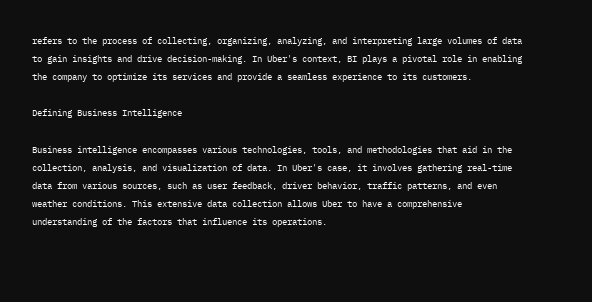refers to the process of collecting, organizing, analyzing, and interpreting large volumes of data to gain insights and drive decision-making. In Uber's context, BI plays a pivotal role in enabling the company to optimize its services and provide a seamless experience to its customers.

Defining Business Intelligence

Business intelligence encompasses various technologies, tools, and methodologies that aid in the collection, analysis, and visualization of data. In Uber's case, it involves gathering real-time data from various sources, such as user feedback, driver behavior, traffic patterns, and even weather conditions. This extensive data collection allows Uber to have a comprehensive understanding of the factors that influence its operations.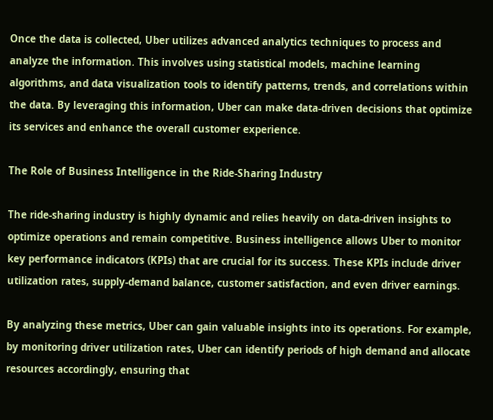Once the data is collected, Uber utilizes advanced analytics techniques to process and analyze the information. This involves using statistical models, machine learning algorithms, and data visualization tools to identify patterns, trends, and correlations within the data. By leveraging this information, Uber can make data-driven decisions that optimize its services and enhance the overall customer experience.

The Role of Business Intelligence in the Ride-Sharing Industry

The ride-sharing industry is highly dynamic and relies heavily on data-driven insights to optimize operations and remain competitive. Business intelligence allows Uber to monitor key performance indicators (KPIs) that are crucial for its success. These KPIs include driver utilization rates, supply-demand balance, customer satisfaction, and even driver earnings.

By analyzing these metrics, Uber can gain valuable insights into its operations. For example, by monitoring driver utilization rates, Uber can identify periods of high demand and allocate resources accordingly, ensuring that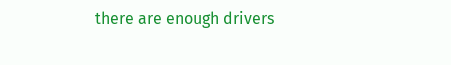there are enough drivers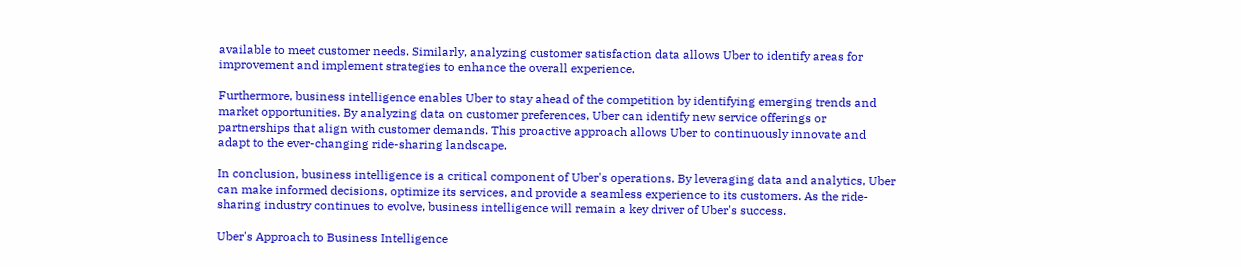available to meet customer needs. Similarly, analyzing customer satisfaction data allows Uber to identify areas for improvement and implement strategies to enhance the overall experience.

Furthermore, business intelligence enables Uber to stay ahead of the competition by identifying emerging trends and market opportunities. By analyzing data on customer preferences, Uber can identify new service offerings or partnerships that align with customer demands. This proactive approach allows Uber to continuously innovate and adapt to the ever-changing ride-sharing landscape.

In conclusion, business intelligence is a critical component of Uber's operations. By leveraging data and analytics, Uber can make informed decisions, optimize its services, and provide a seamless experience to its customers. As the ride-sharing industry continues to evolve, business intelligence will remain a key driver of Uber's success.

Uber's Approach to Business Intelligence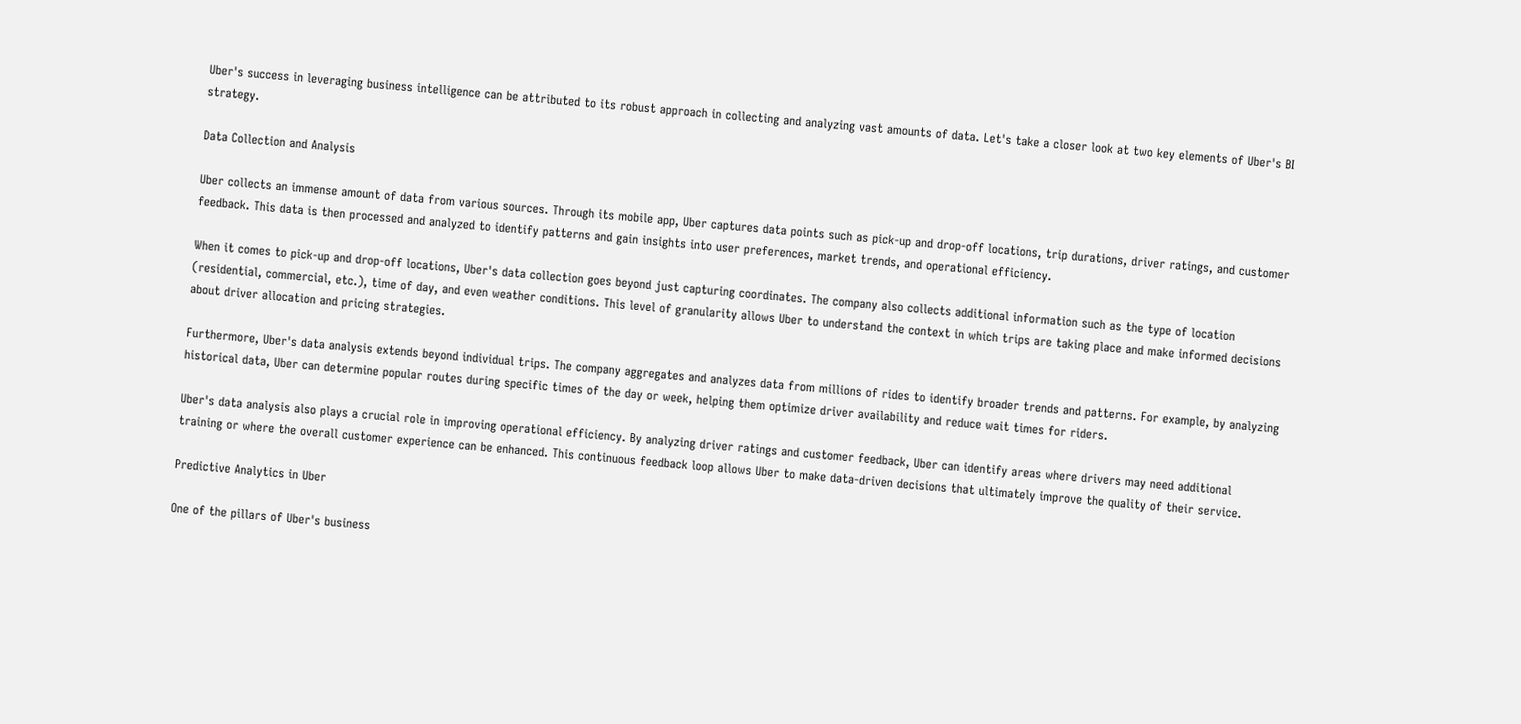Uber's success in leveraging business intelligence can be attributed to its robust approach in collecting and analyzing vast amounts of data. Let's take a closer look at two key elements of Uber's BI strategy.

Data Collection and Analysis

Uber collects an immense amount of data from various sources. Through its mobile app, Uber captures data points such as pick-up and drop-off locations, trip durations, driver ratings, and customer feedback. This data is then processed and analyzed to identify patterns and gain insights into user preferences, market trends, and operational efficiency.

When it comes to pick-up and drop-off locations, Uber's data collection goes beyond just capturing coordinates. The company also collects additional information such as the type of location (residential, commercial, etc.), time of day, and even weather conditions. This level of granularity allows Uber to understand the context in which trips are taking place and make informed decisions about driver allocation and pricing strategies.

Furthermore, Uber's data analysis extends beyond individual trips. The company aggregates and analyzes data from millions of rides to identify broader trends and patterns. For example, by analyzing historical data, Uber can determine popular routes during specific times of the day or week, helping them optimize driver availability and reduce wait times for riders.

Uber's data analysis also plays a crucial role in improving operational efficiency. By analyzing driver ratings and customer feedback, Uber can identify areas where drivers may need additional training or where the overall customer experience can be enhanced. This continuous feedback loop allows Uber to make data-driven decisions that ultimately improve the quality of their service.

Predictive Analytics in Uber

One of the pillars of Uber's business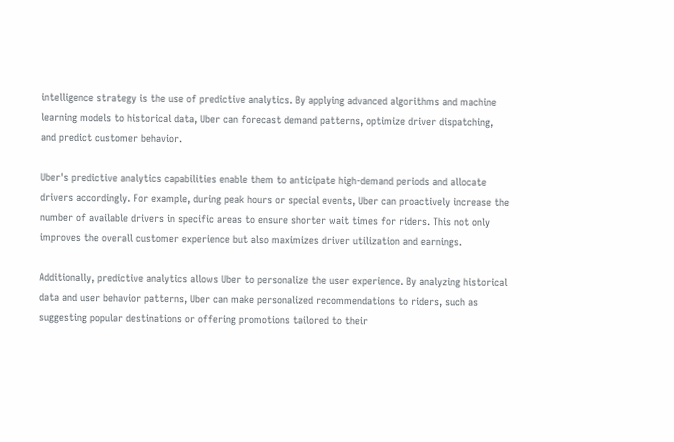intelligence strategy is the use of predictive analytics. By applying advanced algorithms and machine learning models to historical data, Uber can forecast demand patterns, optimize driver dispatching, and predict customer behavior.

Uber's predictive analytics capabilities enable them to anticipate high-demand periods and allocate drivers accordingly. For example, during peak hours or special events, Uber can proactively increase the number of available drivers in specific areas to ensure shorter wait times for riders. This not only improves the overall customer experience but also maximizes driver utilization and earnings.

Additionally, predictive analytics allows Uber to personalize the user experience. By analyzing historical data and user behavior patterns, Uber can make personalized recommendations to riders, such as suggesting popular destinations or offering promotions tailored to their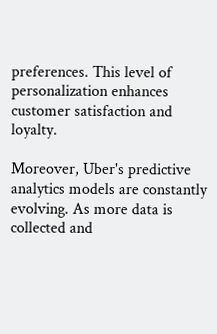preferences. This level of personalization enhances customer satisfaction and loyalty.

Moreover, Uber's predictive analytics models are constantly evolving. As more data is collected and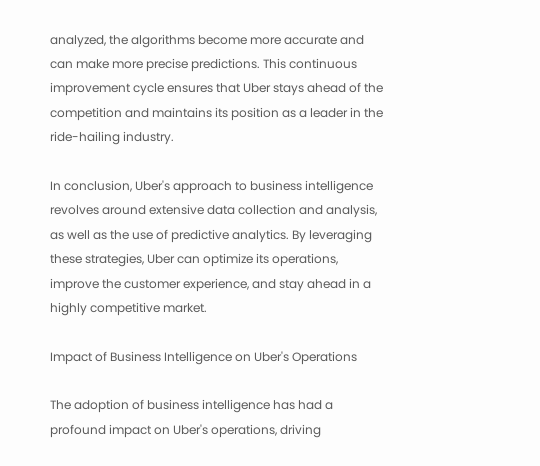analyzed, the algorithms become more accurate and can make more precise predictions. This continuous improvement cycle ensures that Uber stays ahead of the competition and maintains its position as a leader in the ride-hailing industry.

In conclusion, Uber's approach to business intelligence revolves around extensive data collection and analysis, as well as the use of predictive analytics. By leveraging these strategies, Uber can optimize its operations, improve the customer experience, and stay ahead in a highly competitive market.

Impact of Business Intelligence on Uber's Operations

The adoption of business intelligence has had a profound impact on Uber's operations, driving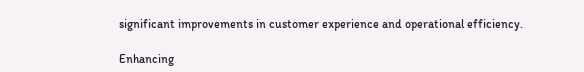significant improvements in customer experience and operational efficiency.

Enhancing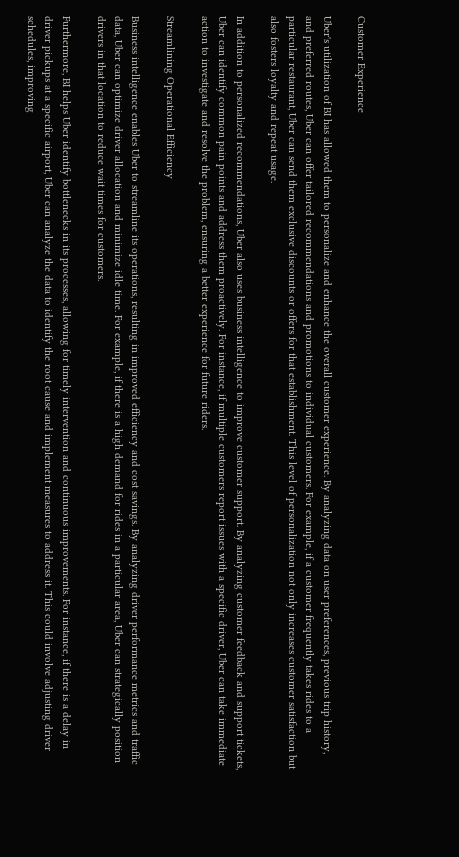Customer Experience

Uber's utilization of BI has allowed them to personalize and enhance the overall customer experience. By analyzing data on user preferences, previous trip history, and preferred routes, Uber can offer tailored recommendations and promotions to individual customers. For example, if a customer frequently takes rides to a particular restaurant, Uber can send them exclusive discounts or offers for that establishment. This level of personalization not only increases customer satisfaction but also fosters loyalty and repeat usage.

In addition to personalized recommendations, Uber also uses business intelligence to improve customer support. By analyzing customer feedback and support tickets, Uber can identify common pain points and address them proactively. For instance, if multiple customers report issues with a specific driver, Uber can take immediate action to investigate and resolve the problem, ensuring a better experience for future riders.

Streamlining Operational Efficiency

Business intelligence enables Uber to streamline its operations, resulting in improved efficiency and cost savings. By analyzing driver performance metrics and traffic data, Uber can optimize driver allocation and minimize idle time. For example, if there is a high demand for rides in a particular area, Uber can strategically position drivers in that location to reduce wait times for customers.

Furthermore, BI helps Uber identify bottlenecks in its processes, allowing for timely intervention and continuous improvements. For instance, if there is a delay in driver pickups at a specific airport, Uber can analyze the data to identify the root cause and implement measures to address it. This could involve adjusting driver schedules, improving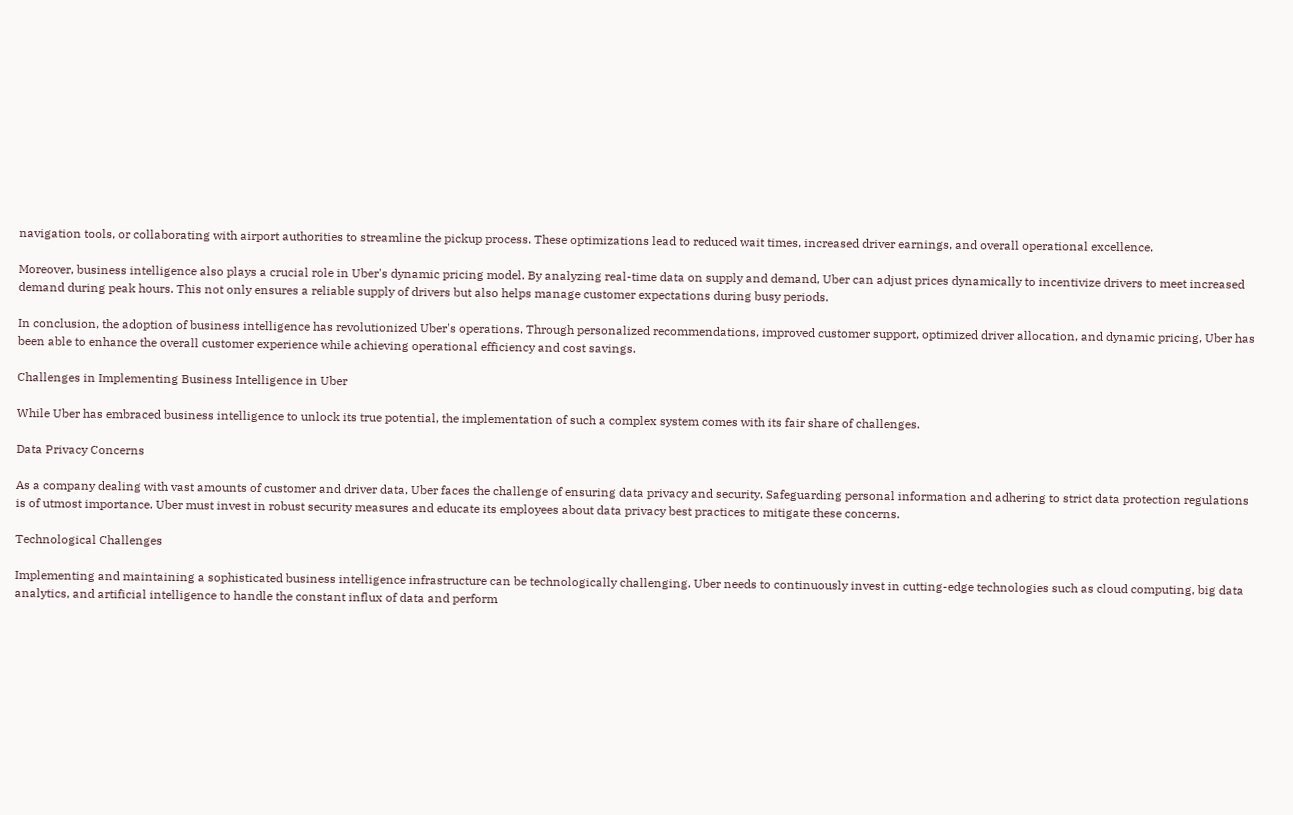navigation tools, or collaborating with airport authorities to streamline the pickup process. These optimizations lead to reduced wait times, increased driver earnings, and overall operational excellence.

Moreover, business intelligence also plays a crucial role in Uber's dynamic pricing model. By analyzing real-time data on supply and demand, Uber can adjust prices dynamically to incentivize drivers to meet increased demand during peak hours. This not only ensures a reliable supply of drivers but also helps manage customer expectations during busy periods.

In conclusion, the adoption of business intelligence has revolutionized Uber's operations. Through personalized recommendations, improved customer support, optimized driver allocation, and dynamic pricing, Uber has been able to enhance the overall customer experience while achieving operational efficiency and cost savings.

Challenges in Implementing Business Intelligence in Uber

While Uber has embraced business intelligence to unlock its true potential, the implementation of such a complex system comes with its fair share of challenges.

Data Privacy Concerns

As a company dealing with vast amounts of customer and driver data, Uber faces the challenge of ensuring data privacy and security. Safeguarding personal information and adhering to strict data protection regulations is of utmost importance. Uber must invest in robust security measures and educate its employees about data privacy best practices to mitigate these concerns.

Technological Challenges

Implementing and maintaining a sophisticated business intelligence infrastructure can be technologically challenging. Uber needs to continuously invest in cutting-edge technologies such as cloud computing, big data analytics, and artificial intelligence to handle the constant influx of data and perform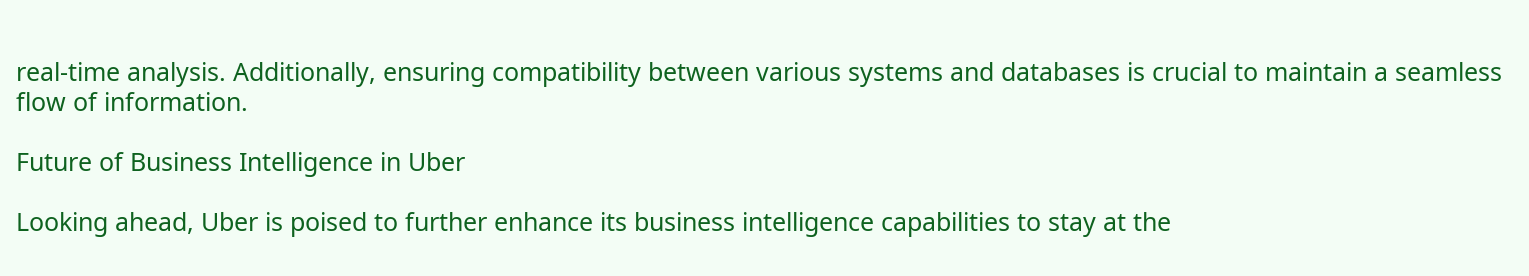real-time analysis. Additionally, ensuring compatibility between various systems and databases is crucial to maintain a seamless flow of information.

Future of Business Intelligence in Uber

Looking ahead, Uber is poised to further enhance its business intelligence capabilities to stay at the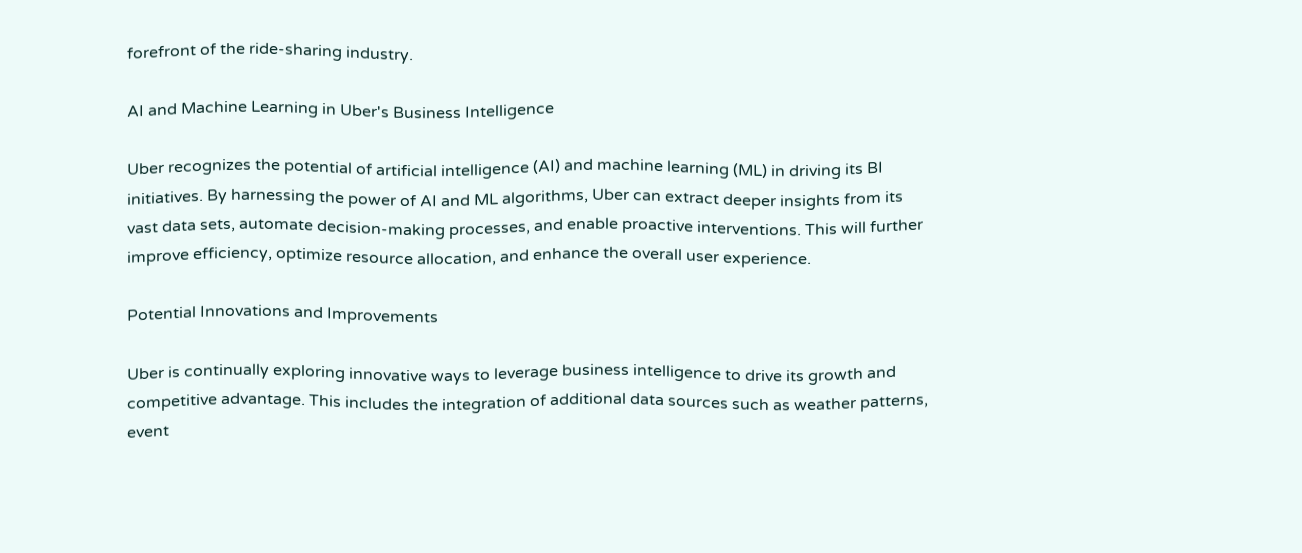forefront of the ride-sharing industry.

AI and Machine Learning in Uber's Business Intelligence

Uber recognizes the potential of artificial intelligence (AI) and machine learning (ML) in driving its BI initiatives. By harnessing the power of AI and ML algorithms, Uber can extract deeper insights from its vast data sets, automate decision-making processes, and enable proactive interventions. This will further improve efficiency, optimize resource allocation, and enhance the overall user experience.

Potential Innovations and Improvements

Uber is continually exploring innovative ways to leverage business intelligence to drive its growth and competitive advantage. This includes the integration of additional data sources such as weather patterns, event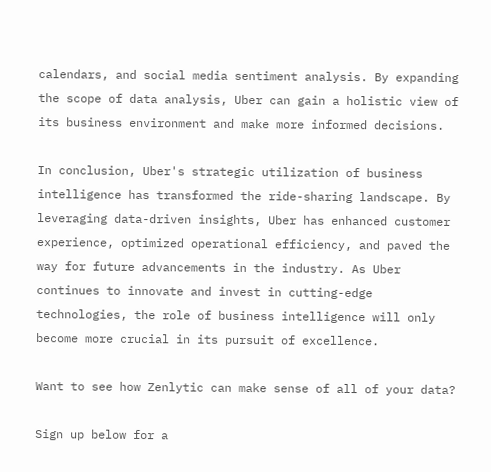calendars, and social media sentiment analysis. By expanding the scope of data analysis, Uber can gain a holistic view of its business environment and make more informed decisions.

In conclusion, Uber's strategic utilization of business intelligence has transformed the ride-sharing landscape. By leveraging data-driven insights, Uber has enhanced customer experience, optimized operational efficiency, and paved the way for future advancements in the industry. As Uber continues to innovate and invest in cutting-edge technologies, the role of business intelligence will only become more crucial in its pursuit of excellence.

Want to see how Zenlytic can make sense of all of your data?

Sign up below for a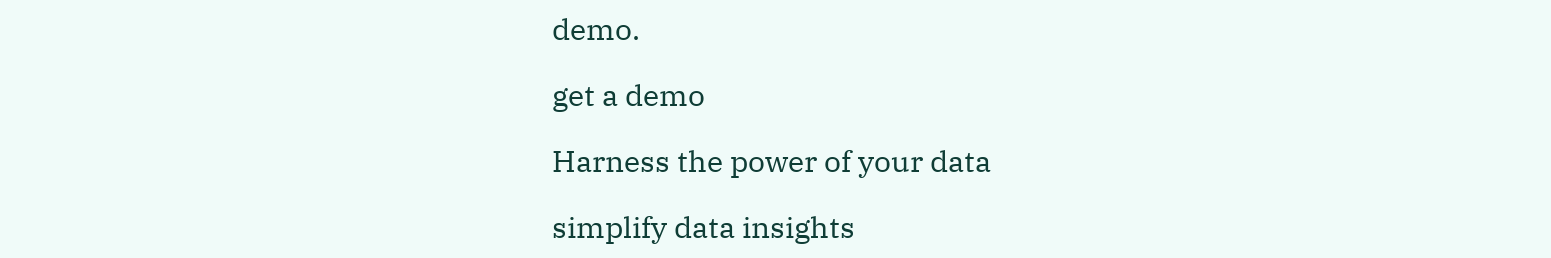demo.

get a demo

Harness the power of your data

simplify data insights